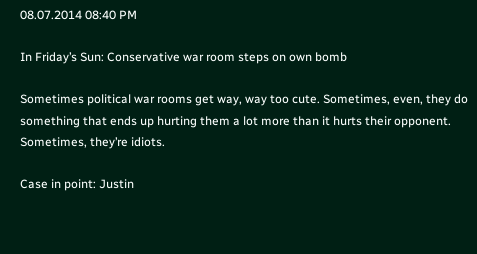08.07.2014 08:40 PM

In Friday’s Sun: Conservative war room steps on own bomb

Sometimes political war rooms get way, way too cute. Sometimes, even, they do something that ends up hurting them a lot more than it hurts their opponent. Sometimes, they’re idiots.

Case in point: Justin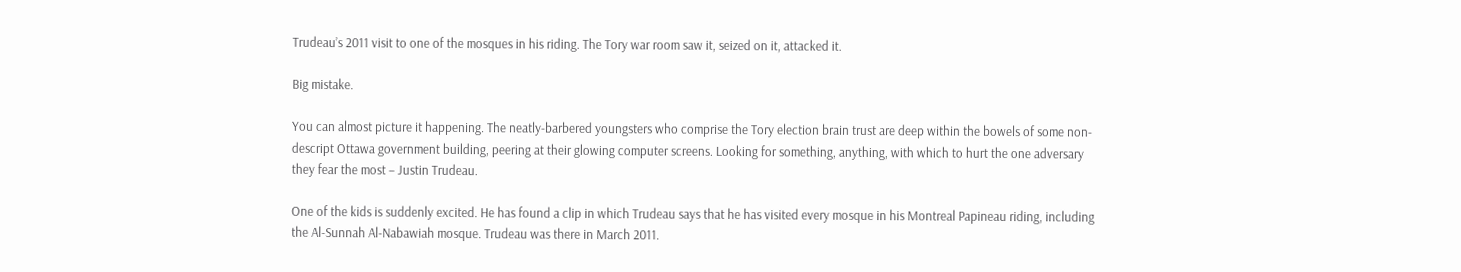Trudeau’s 2011 visit to one of the mosques in his riding. The Tory war room saw it, seized on it, attacked it.

Big mistake.

You can almost picture it happening. The neatly-barbered youngsters who comprise the Tory election brain trust are deep within the bowels of some non-descript Ottawa government building, peering at their glowing computer screens. Looking for something, anything, with which to hurt the one adversary they fear the most – Justin Trudeau.

One of the kids is suddenly excited. He has found a clip in which Trudeau says that he has visited every mosque in his Montreal Papineau riding, including the Al-Sunnah Al-Nabawiah mosque. Trudeau was there in March 2011.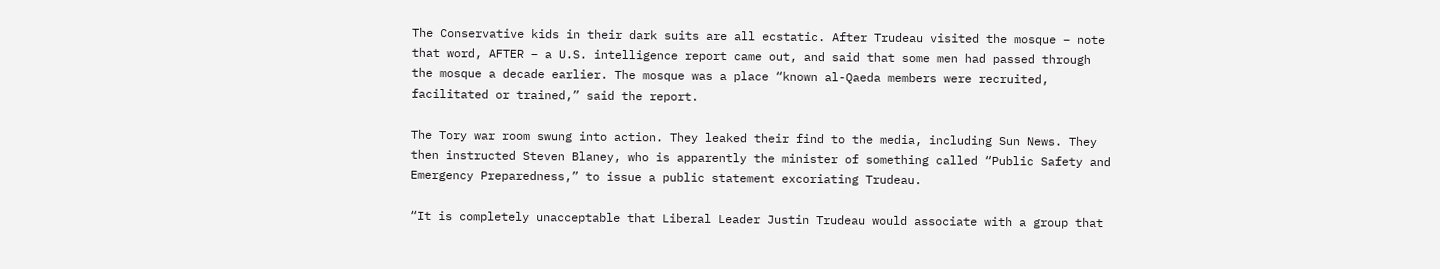The Conservative kids in their dark suits are all ecstatic. After Trudeau visited the mosque – note that word, AFTER – a U.S. intelligence report came out, and said that some men had passed through the mosque a decade earlier. The mosque was a place “known al-Qaeda members were recruited, facilitated or trained,” said the report.

The Tory war room swung into action. They leaked their find to the media, including Sun News. They then instructed Steven Blaney, who is apparently the minister of something called “Public Safety and Emergency Preparedness,” to issue a public statement excoriating Trudeau.

“It is completely unacceptable that Liberal Leader Justin Trudeau would associate with a group that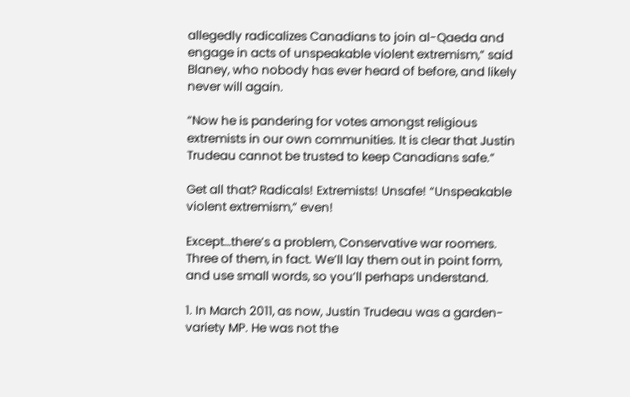allegedly radicalizes Canadians to join al-Qaeda and engage in acts of unspeakable violent extremism,” said Blaney, who nobody has ever heard of before, and likely never will again.

“Now he is pandering for votes amongst religious extremists in our own communities. It is clear that Justin Trudeau cannot be trusted to keep Canadians safe.”

Get all that? Radicals! Extremists! Unsafe! “Unspeakable violent extremism,” even!

Except…there’s a problem, Conservative war roomers. Three of them, in fact. We’ll lay them out in point form, and use small words, so you’ll perhaps understand.

1. In March 2011, as now, Justin Trudeau was a garden-variety MP. He was not the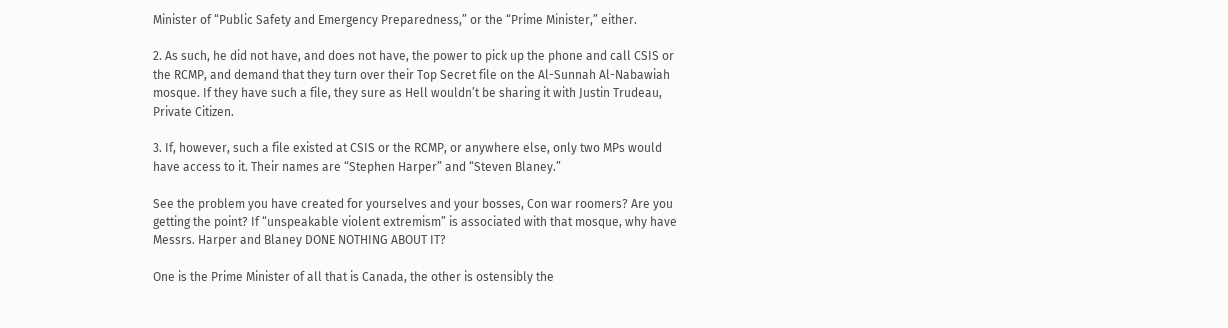Minister of “Public Safety and Emergency Preparedness,” or the “Prime Minister,” either.

2. As such, he did not have, and does not have, the power to pick up the phone and call CSIS or the RCMP, and demand that they turn over their Top Secret file on the Al-Sunnah Al-Nabawiah mosque. If they have such a file, they sure as Hell wouldn’t be sharing it with Justin Trudeau, Private Citizen.

3. If, however, such a file existed at CSIS or the RCMP, or anywhere else, only two MPs would have access to it. Their names are “Stephen Harper” and “Steven Blaney.”

See the problem you have created for yourselves and your bosses, Con war roomers? Are you getting the point? If “unspeakable violent extremism” is associated with that mosque, why have Messrs. Harper and Blaney DONE NOTHING ABOUT IT?

One is the Prime Minister of all that is Canada, the other is ostensibly the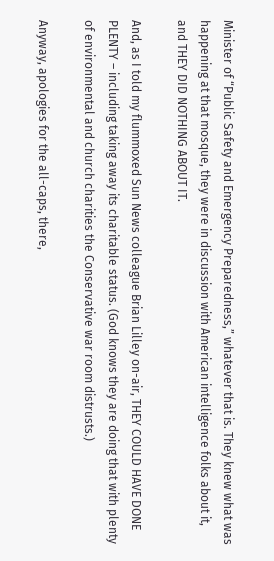Minister of “Public Safety and Emergency Preparedness,” whatever that is. They knew what was happening at that mosque, they were in discussion with American intelligence folks about it, and THEY DID NOTHING ABOUT IT.

And, as I told my flummoxed Sun News colleague Brian Lilley on-air, THEY COULD HAVE DONE PLENTY – including taking away its charitable status. (God knows they are doing that with plenty of environmental and church charities the Conservative war room distrusts.)

Anyway, apologies for the all-caps, there,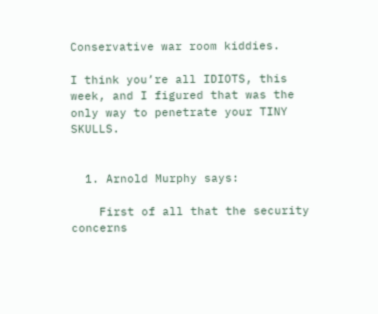Conservative war room kiddies.

I think you’re all IDIOTS, this week, and I figured that was the only way to penetrate your TINY SKULLS.


  1. Arnold Murphy says:

    First of all that the security concerns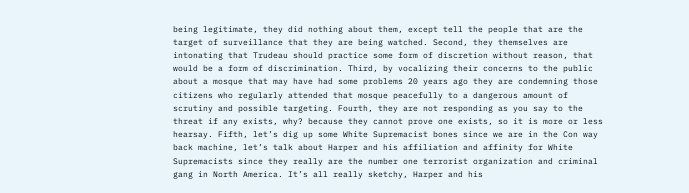being legitimate, they did nothing about them, except tell the people that are the target of surveillance that they are being watched. Second, they themselves are intonating that Trudeau should practice some form of discretion without reason, that would be a form of discrimination. Third, by vocalizing their concerns to the public about a mosque that may have had some problems 20 years ago they are condemning those citizens who regularly attended that mosque peacefully to a dangerous amount of scrutiny and possible targeting. Fourth, they are not responding as you say to the threat if any exists, why? because they cannot prove one exists, so it is more or less hearsay. Fifth, let’s dig up some White Supremacist bones since we are in the Con way back machine, let’s talk about Harper and his affiliation and affinity for White Supremacists since they really are the number one terrorist organization and criminal gang in North America. It’s all really sketchy, Harper and his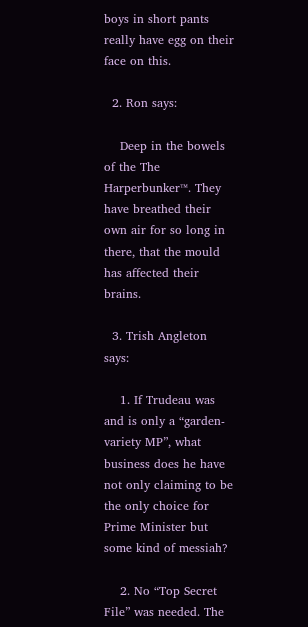boys in short pants really have egg on their face on this.

  2. Ron says:

    Deep in the bowels of the The Harperbunker™. They have breathed their own air for so long in there, that the mould has affected their brains.

  3. Trish Angleton says:

    1. If Trudeau was and is only a “garden-variety MP”, what business does he have not only claiming to be the only choice for Prime Minister but some kind of messiah?

    2. No “Top Secret File” was needed. The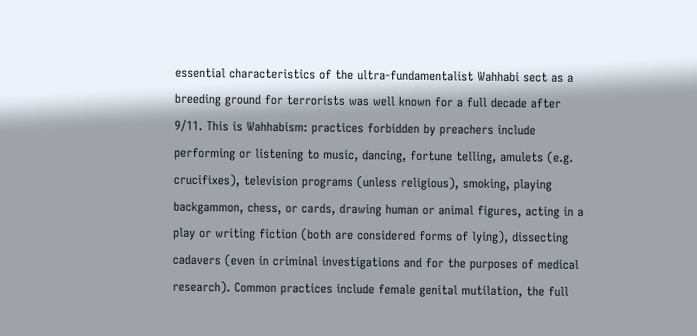essential characteristics of the ultra-fundamentalist Wahhabi sect as a breeding ground for terrorists was well known for a full decade after 9/11. This is Wahhabism: practices forbidden by preachers include performing or listening to music, dancing, fortune telling, amulets (e.g. crucifixes), television programs (unless religious), smoking, playing backgammon, chess, or cards, drawing human or animal figures, acting in a play or writing fiction (both are considered forms of lying), dissecting cadavers (even in criminal investigations and for the purposes of medical research). Common practices include female genital mutilation, the full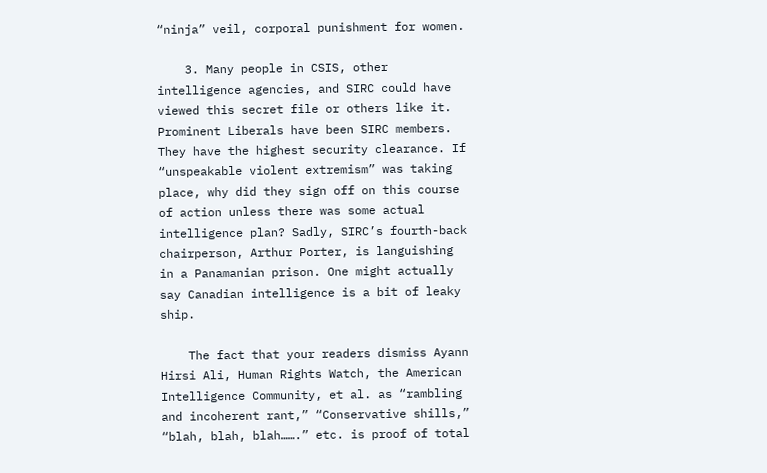“ninja” veil, corporal punishment for women.

    3. Many people in CSIS, other intelligence agencies, and SIRC could have viewed this secret file or others like it. Prominent Liberals have been SIRC members. They have the highest security clearance. If “unspeakable violent extremism” was taking place, why did they sign off on this course of action unless there was some actual intelligence plan? Sadly, SIRC’s fourth-back chairperson, Arthur Porter, is languishing in a Panamanian prison. One might actually say Canadian intelligence is a bit of leaky ship.

    The fact that your readers dismiss Ayann Hirsi Ali, Human Rights Watch, the American Intelligence Community, et al. as “rambling and incoherent rant,” “Conservative shills,” “blah, blah, blah…….” etc. is proof of total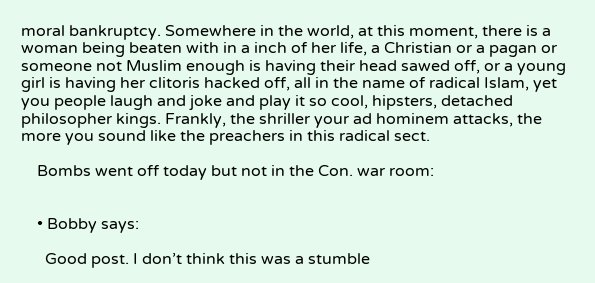moral bankruptcy. Somewhere in the world, at this moment, there is a woman being beaten with in a inch of her life, a Christian or a pagan or someone not Muslim enough is having their head sawed off, or a young girl is having her clitoris hacked off, all in the name of radical Islam, yet you people laugh and joke and play it so cool, hipsters, detached philosopher kings. Frankly, the shriller your ad hominem attacks, the more you sound like the preachers in this radical sect.

    Bombs went off today but not in the Con. war room:


    • Bobby says:

      Good post. I don’t think this was a stumble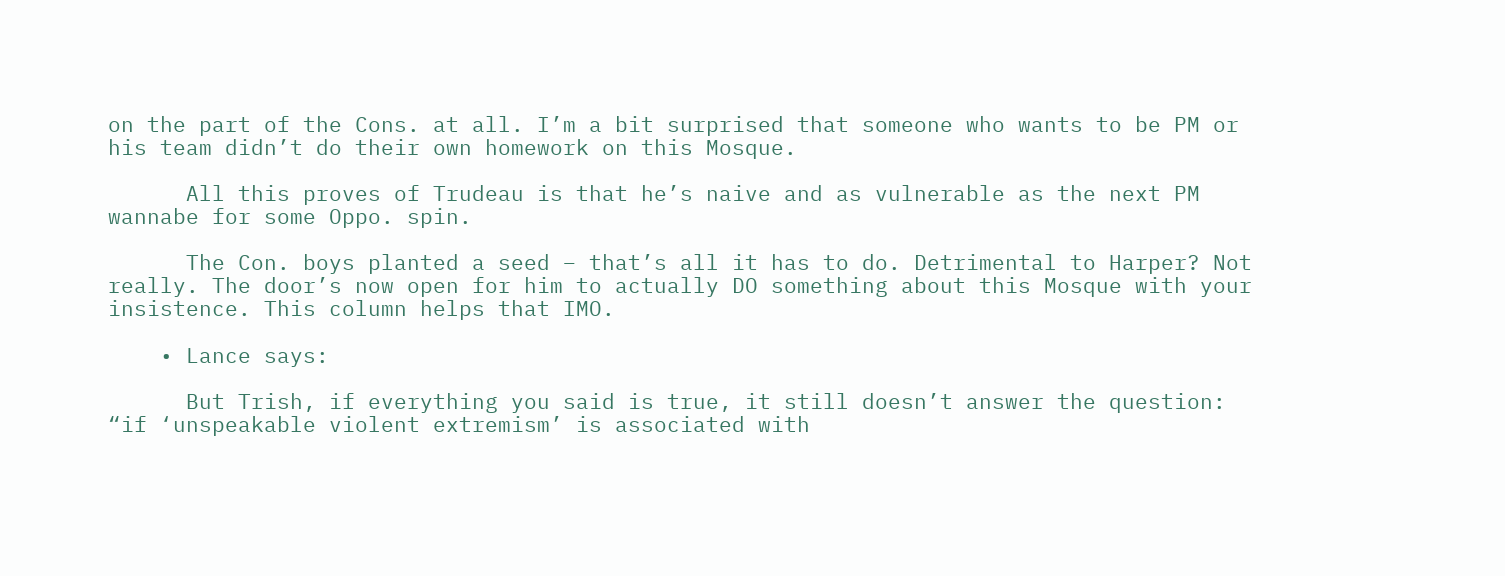on the part of the Cons. at all. I’m a bit surprised that someone who wants to be PM or his team didn’t do their own homework on this Mosque.

      All this proves of Trudeau is that he’s naive and as vulnerable as the next PM wannabe for some Oppo. spin.

      The Con. boys planted a seed – that’s all it has to do. Detrimental to Harper? Not really. The door’s now open for him to actually DO something about this Mosque with your insistence. This column helps that IMO.

    • Lance says:

      But Trish, if everything you said is true, it still doesn’t answer the question: “if ‘unspeakable violent extremism’ is associated with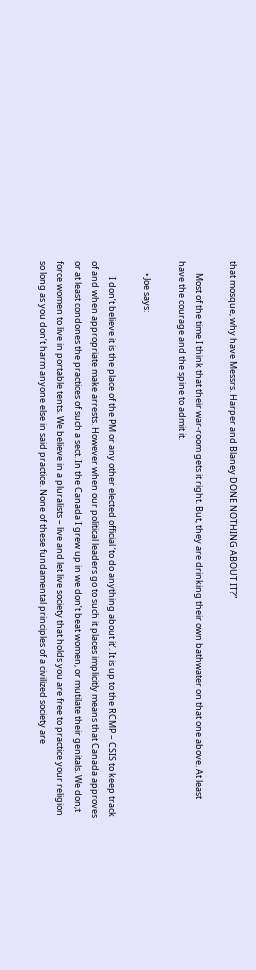that mosque, why have Messrs. Harper and Blaney DONE NOTHING ABOUT IT?”

      Most of the time I think that their war-room gets it right. But, they are drinking their own bathwater on that one above. At least have the courage and the spine to admit it.

      • Joe says:

        I don’t believe it is the place of the PM or any other elected official ‘to do anything about it’. It is up to the RCMP – CSIS to keep track of and when appropriate make arrests. However when our political leaders go to such it places implicitly means that Canada approves or at least condones the practices of such a sect. In the Canada I grew up in we don’t beat women, or mutilate their genitals. We don;t force women to live in portable tents. We believe in a pluralists – live and let live society that holds you are free to practice your religion so long as you don’t harm anyone else in said practice. None of these fundamental principles of a civilized society are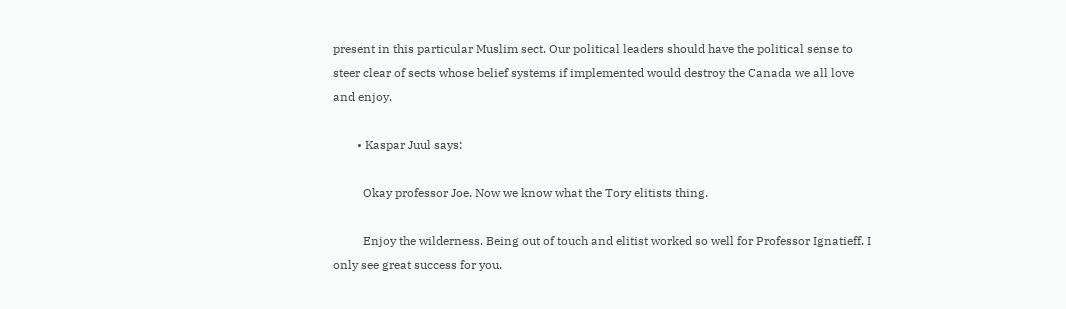present in this particular Muslim sect. Our political leaders should have the political sense to steer clear of sects whose belief systems if implemented would destroy the Canada we all love and enjoy.

        • Kaspar Juul says:

          Okay professor Joe. Now we know what the Tory elitists thing.

          Enjoy the wilderness. Being out of touch and elitist worked so well for Professor Ignatieff. I only see great success for you.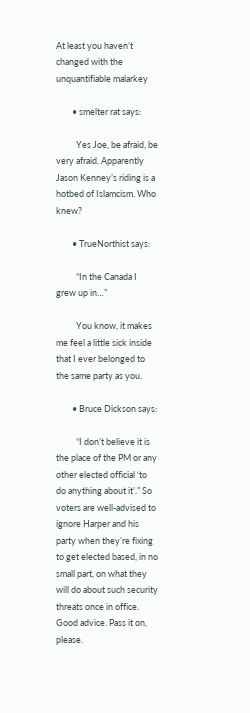At least you haven’t changed with the unquantifiable malarkey

        • smelter rat says:

          Yes Joe, be afraid, be very afraid. Apparently Jason Kenney’s riding is a hotbed of Islamcism. Who knew?

        • TrueNorthist says:

          “In the Canada I grew up in…”

          You know, it makes me feel a little sick inside that I ever belonged to the same party as you.

        • Bruce Dickson says:

          “I don’t believe it is the place of the PM or any other elected official ‘to do anything about it’.” So voters are well-advised to ignore Harper and his party when they’re fixing to get elected based, in no small part, on what they will do about such security threats once in office. Good advice. Pass it on, please.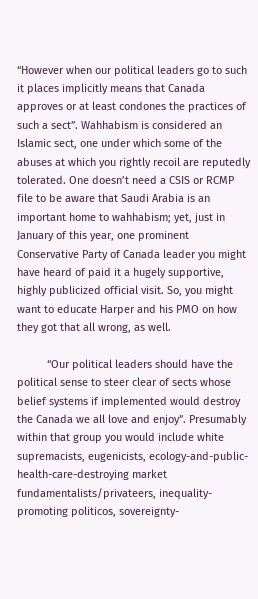“However when our political leaders go to such it places implicitly means that Canada approves or at least condones the practices of such a sect”. Wahhabism is considered an Islamic sect, one under which some of the abuses at which you rightly recoil are reputedly tolerated. One doesn’t need a CSIS or RCMP file to be aware that Saudi Arabia is an important home to wahhabism; yet, just in January of this year, one prominent Conservative Party of Canada leader you might have heard of paid it a hugely supportive, highly publicized official visit. So, you might want to educate Harper and his PMO on how they got that all wrong, as well.

          “Our political leaders should have the political sense to steer clear of sects whose belief systems if implemented would destroy the Canada we all love and enjoy”. Presumably within that group you would include white supremacists, eugenicists, ecology-and-public-health-care-destroying market fundamentalists/privateers, inequality-promoting politicos, sovereignty-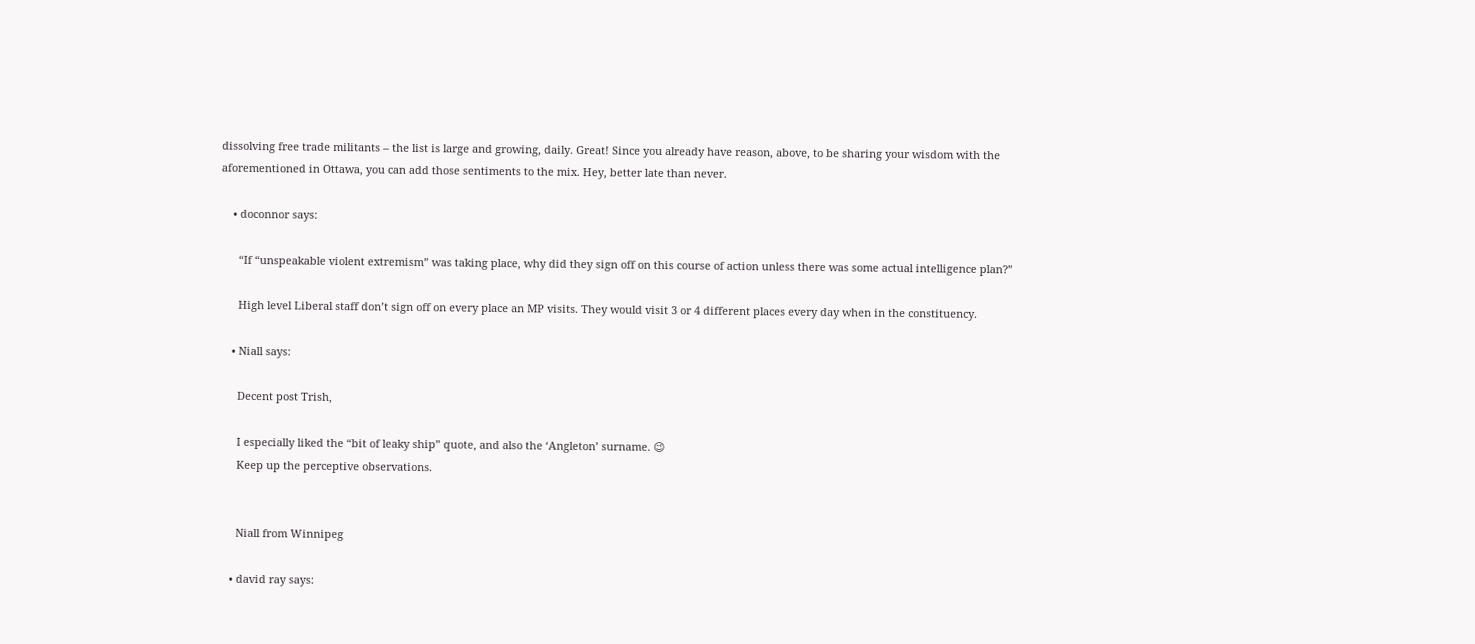dissolving free trade militants – the list is large and growing, daily. Great! Since you already have reason, above, to be sharing your wisdom with the aforementioned in Ottawa, you can add those sentiments to the mix. Hey, better late than never.

    • doconnor says:

      “If “unspeakable violent extremism” was taking place, why did they sign off on this course of action unless there was some actual intelligence plan?”

      High level Liberal staff don’t sign off on every place an MP visits. They would visit 3 or 4 different places every day when in the constituency.

    • Niall says:

      Decent post Trish,

      I especially liked the “bit of leaky ship” quote, and also the ‘Angleton’ surname. 😉
      Keep up the perceptive observations.


      Niall from Winnipeg

    • david ray says: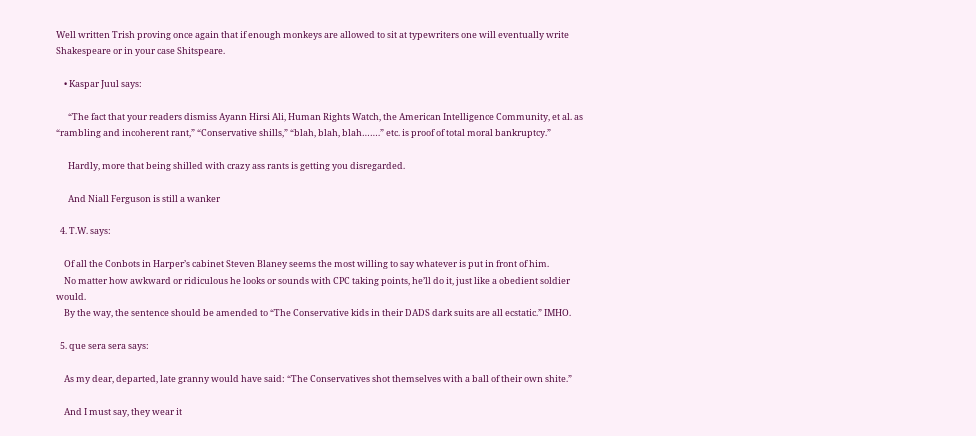Well written Trish proving once again that if enough monkeys are allowed to sit at typewriters one will eventually write Shakespeare or in your case Shitspeare.

    • Kaspar Juul says:

      “The fact that your readers dismiss Ayann Hirsi Ali, Human Rights Watch, the American Intelligence Community, et al. as “rambling and incoherent rant,” “Conservative shills,” “blah, blah, blah…….” etc. is proof of total moral bankruptcy.”

      Hardly, more that being shilled with crazy ass rants is getting you disregarded.

      And Niall Ferguson is still a wanker

  4. T.W. says:

    Of all the Conbots in Harper’s cabinet Steven Blaney seems the most willing to say whatever is put in front of him.
    No matter how awkward or ridiculous he looks or sounds with CPC taking points, he’ll do it, just like a obedient soldier would.
    By the way, the sentence should be amended to “The Conservative kids in their DADS dark suits are all ecstatic.” IMHO.

  5. que sera sera says:

    As my dear, departed, late granny would have said: “The Conservatives shot themselves with a ball of their own shite.”

    And I must say, they wear it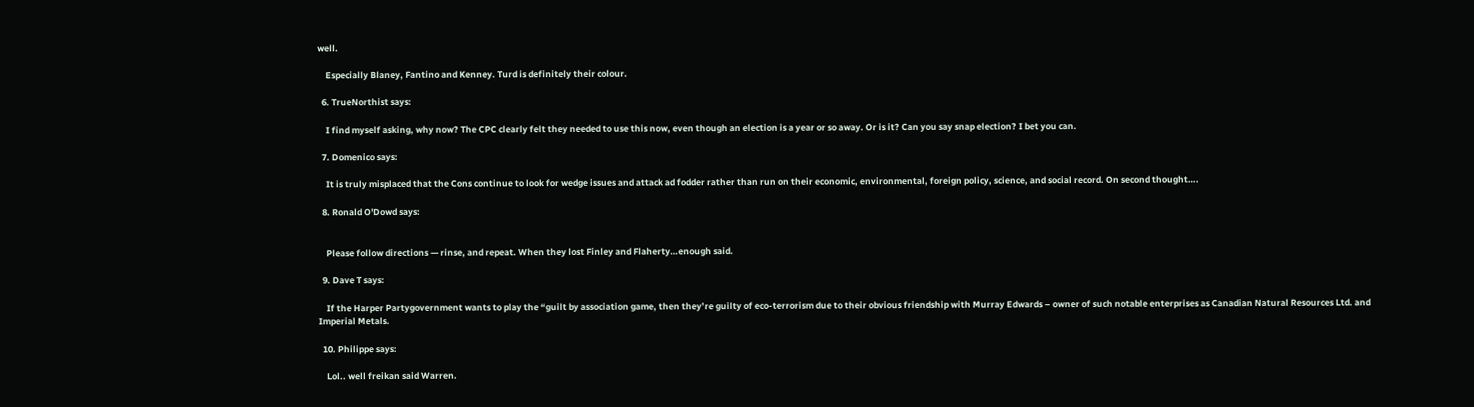well.

    Especially Blaney, Fantino and Kenney. Turd is definitely their colour.

  6. TrueNorthist says:

    I find myself asking, why now? The CPC clearly felt they needed to use this now, even though an election is a year or so away. Or is it? Can you say snap election? I bet you can.

  7. Domenico says:

    It is truly misplaced that the Cons continue to look for wedge issues and attack ad fodder rather than run on their economic, environmental, foreign policy, science, and social record. On second thought….

  8. Ronald O'Dowd says:


    Please follow directions — rinse, and repeat. When they lost Finley and Flaherty…enough said.

  9. Dave T says:

    If the Harper Partygovernment wants to play the “guilt by association game, then they’re guilty of eco-terrorism due to their obvious friendship with Murray Edwards – owner of such notable enterprises as Canadian Natural Resources Ltd. and Imperial Metals.

  10. Philippe says:

    Lol.. well freikan said Warren.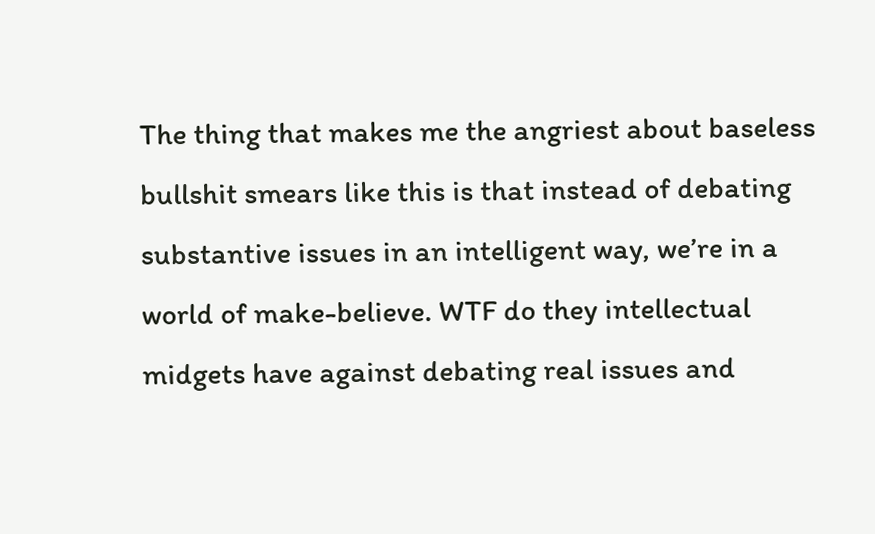The thing that makes me the angriest about baseless bullshit smears like this is that instead of debating substantive issues in an intelligent way, we’re in a world of make-believe. WTF do they intellectual midgets have against debating real issues and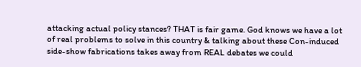attacking actual policy stances? THAT is fair game. God knows we have a lot of real problems to solve in this country & talking about these Con-induced side-show fabrications takes away from REAL debates we could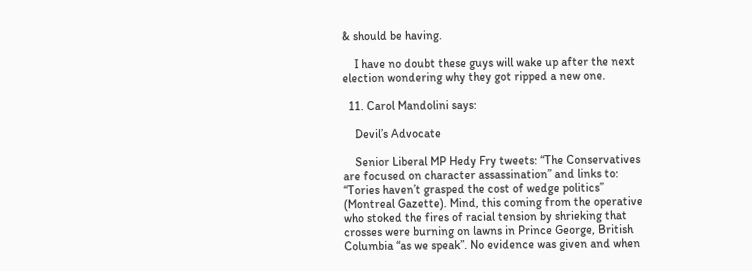& should be having.

    I have no doubt these guys will wake up after the next election wondering why they got ripped a new one.

  11. Carol Mandolini says:

    Devil’s Advocate

    Senior Liberal MP Hedy Fry tweets: “The Conservatives are focused on character assassination” and links to: “Tories haven’t grasped the cost of wedge politics” (Montreal Gazette). Mind, this coming from the operative who stoked the fires of racial tension by shrieking that crosses were burning on lawns in Prince George, British Columbia “as we speak”. No evidence was given and when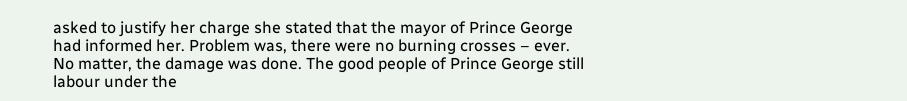asked to justify her charge she stated that the mayor of Prince George had informed her. Problem was, there were no burning crosses – ever. No matter, the damage was done. The good people of Prince George still labour under the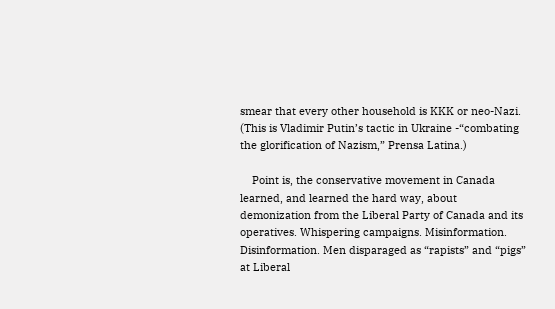smear that every other household is KKK or neo-Nazi. (This is Vladimir Putin’s tactic in Ukraine -“combating the glorification of Nazism,” Prensa Latina.)

    Point is, the conservative movement in Canada learned, and learned the hard way, about demonization from the Liberal Party of Canada and its operatives. Whispering campaigns. Misinformation. Disinformation. Men disparaged as “rapists” and “pigs” at Liberal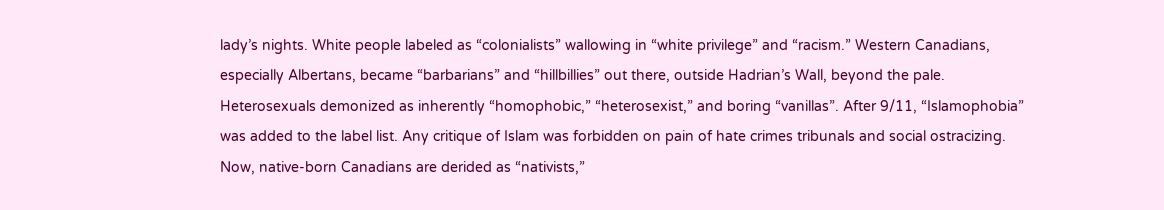lady’s nights. White people labeled as “colonialists” wallowing in “white privilege” and “racism.” Western Canadians, especially Albertans, became “barbarians” and “hillbillies” out there, outside Hadrian’s Wall, beyond the pale. Heterosexuals demonized as inherently “homophobic,” “heterosexist,” and boring “vanillas”. After 9/11, “Islamophobia” was added to the label list. Any critique of Islam was forbidden on pain of hate crimes tribunals and social ostracizing. Now, native-born Canadians are derided as “nativists,”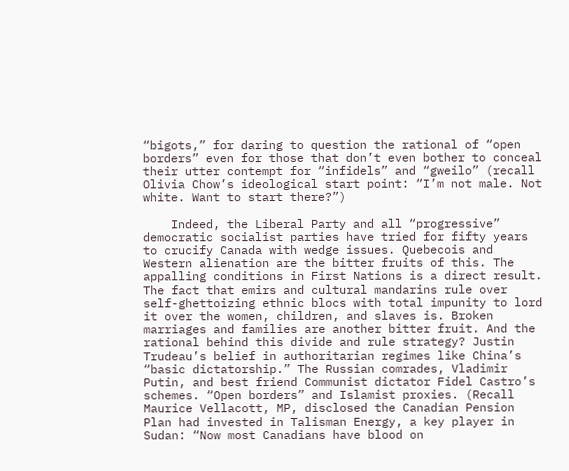“bigots,” for daring to question the rational of “open borders” even for those that don’t even bother to conceal their utter contempt for “infidels” and “gweilo” (recall Olivia Chow’s ideological start point: “I’m not male. Not white. Want to start there?”)

    Indeed, the Liberal Party and all “progressive” democratic socialist parties have tried for fifty years to crucify Canada with wedge issues. Quebecois and Western alienation are the bitter fruits of this. The appalling conditions in First Nations is a direct result. The fact that emirs and cultural mandarins rule over self-ghettoizing ethnic blocs with total impunity to lord it over the women, children, and slaves is. Broken marriages and families are another bitter fruit. And the rational behind this divide and rule strategy? Justin Trudeau’s belief in authoritarian regimes like China’s “basic dictatorship.” The Russian comrades, Vladimir Putin, and best friend Communist dictator Fidel Castro’s schemes. “Open borders” and Islamist proxies. (Recall Maurice Vellacott, MP, disclosed the Canadian Pension Plan had invested in Talisman Energy, a key player in Sudan: “Now most Canadians have blood on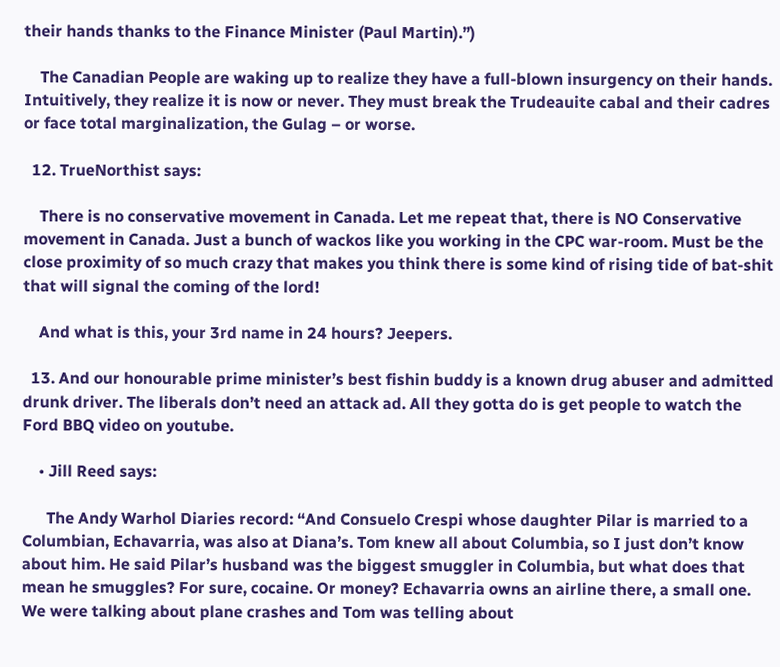their hands thanks to the Finance Minister (Paul Martin).”)

    The Canadian People are waking up to realize they have a full-blown insurgency on their hands. Intuitively, they realize it is now or never. They must break the Trudeauite cabal and their cadres or face total marginalization, the Gulag – or worse.

  12. TrueNorthist says:

    There is no conservative movement in Canada. Let me repeat that, there is NO Conservative movement in Canada. Just a bunch of wackos like you working in the CPC war-room. Must be the close proximity of so much crazy that makes you think there is some kind of rising tide of bat-shit that will signal the coming of the lord!

    And what is this, your 3rd name in 24 hours? Jeepers.

  13. And our honourable prime minister’s best fishin buddy is a known drug abuser and admitted drunk driver. The liberals don’t need an attack ad. All they gotta do is get people to watch the Ford BBQ video on youtube.

    • Jill Reed says:

      The Andy Warhol Diaries record: “And Consuelo Crespi whose daughter Pilar is married to a Columbian, Echavarria, was also at Diana’s. Tom knew all about Columbia, so I just don’t know about him. He said Pilar’s husband was the biggest smuggler in Columbia, but what does that mean he smuggles? For sure, cocaine. Or money? Echavarria owns an airline there, a small one. We were talking about plane crashes and Tom was telling about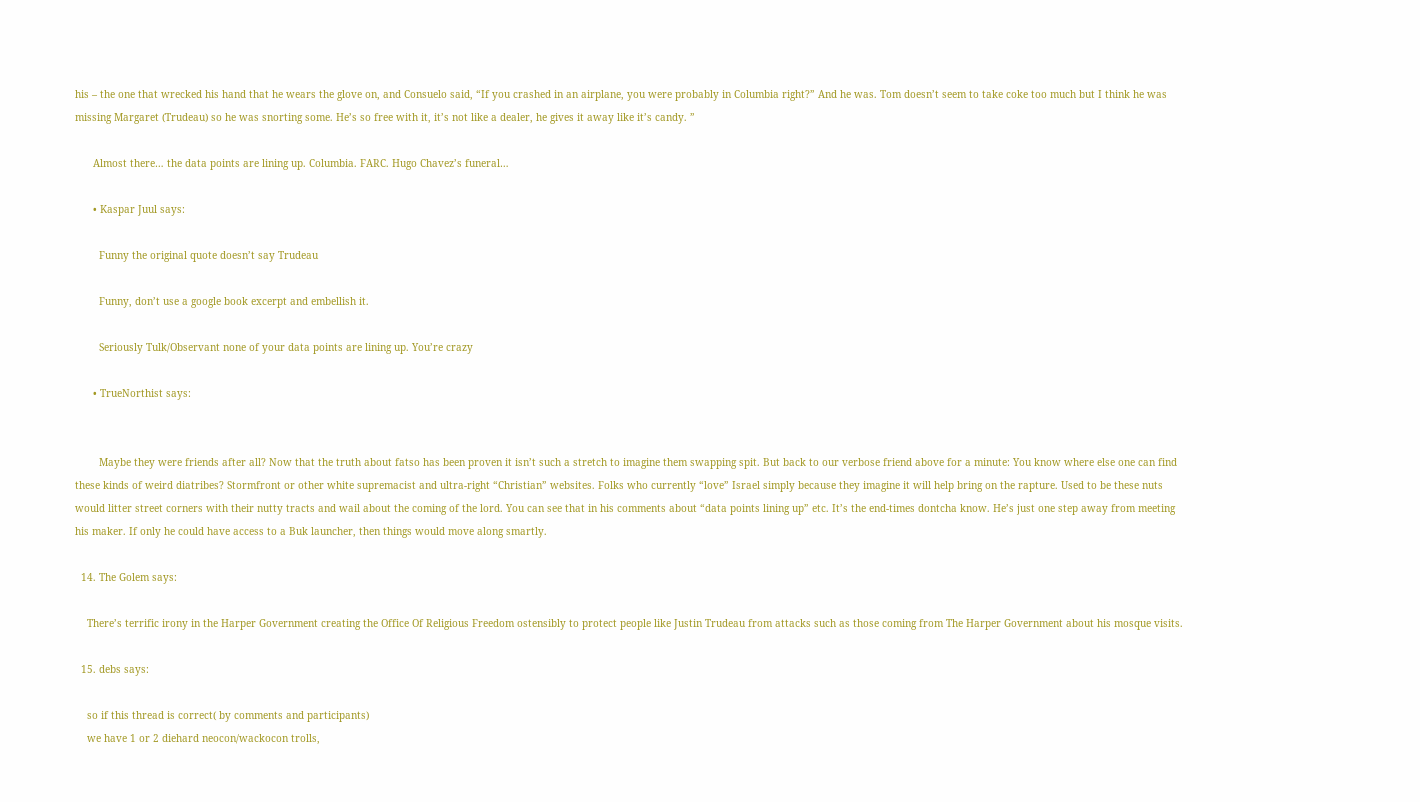his – the one that wrecked his hand that he wears the glove on, and Consuelo said, “If you crashed in an airplane, you were probably in Columbia right?” And he was. Tom doesn’t seem to take coke too much but I think he was missing Margaret (Trudeau) so he was snorting some. He’s so free with it, it’s not like a dealer, he gives it away like it’s candy. ”

      Almost there… the data points are lining up. Columbia. FARC. Hugo Chavez’s funeral…

      • Kaspar Juul says:

        Funny the original quote doesn’t say Trudeau

        Funny, don’t use a google book excerpt and embellish it.

        Seriously Tulk/Observant none of your data points are lining up. You’re crazy

      • TrueNorthist says:


        Maybe they were friends after all? Now that the truth about fatso has been proven it isn’t such a stretch to imagine them swapping spit. But back to our verbose friend above for a minute: You know where else one can find these kinds of weird diatribes? Stormfront or other white supremacist and ultra-right “Christian” websites. Folks who currently “love” Israel simply because they imagine it will help bring on the rapture. Used to be these nuts would litter street corners with their nutty tracts and wail about the coming of the lord. You can see that in his comments about “data points lining up” etc. It’s the end-times dontcha know. He’s just one step away from meeting his maker. If only he could have access to a Buk launcher, then things would move along smartly.

  14. The Golem says:

    There’s terrific irony in the Harper Government creating the Office Of Religious Freedom ostensibly to protect people like Justin Trudeau from attacks such as those coming from The Harper Government about his mosque visits.

  15. debs says:

    so if this thread is correct( by comments and participants)
    we have 1 or 2 diehard neocon/wackocon trolls,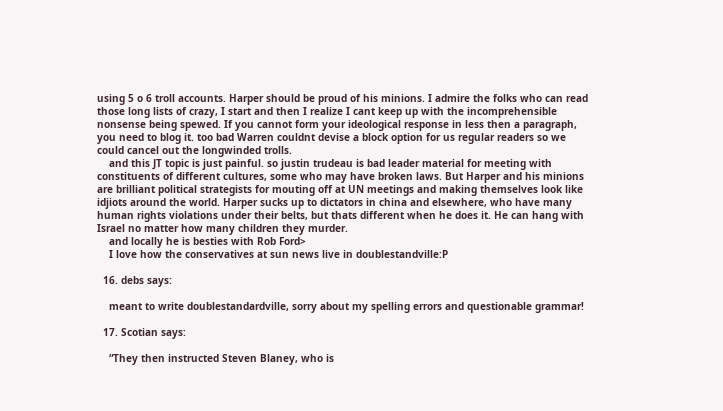using 5 o 6 troll accounts. Harper should be proud of his minions. I admire the folks who can read those long lists of crazy, I start and then I realize I cant keep up with the incomprehensible nonsense being spewed. If you cannot form your ideological response in less then a paragraph, you need to blog it. too bad Warren couldnt devise a block option for us regular readers so we could cancel out the longwinded trolls.
    and this JT topic is just painful. so justin trudeau is bad leader material for meeting with constituents of different cultures, some who may have broken laws. But Harper and his minions are brilliant political strategists for mouting off at UN meetings and making themselves look like idjiots around the world. Harper sucks up to dictators in china and elsewhere, who have many human rights violations under their belts, but thats different when he does it. He can hang with Israel no matter how many children they murder.
    and locally he is besties with Rob Ford>
    I love how the conservatives at sun news live in doublestandville:P

  16. debs says:

    meant to write doublestandardville, sorry about my spelling errors and questionable grammar!

  17. Scotian says:

    “They then instructed Steven Blaney, who is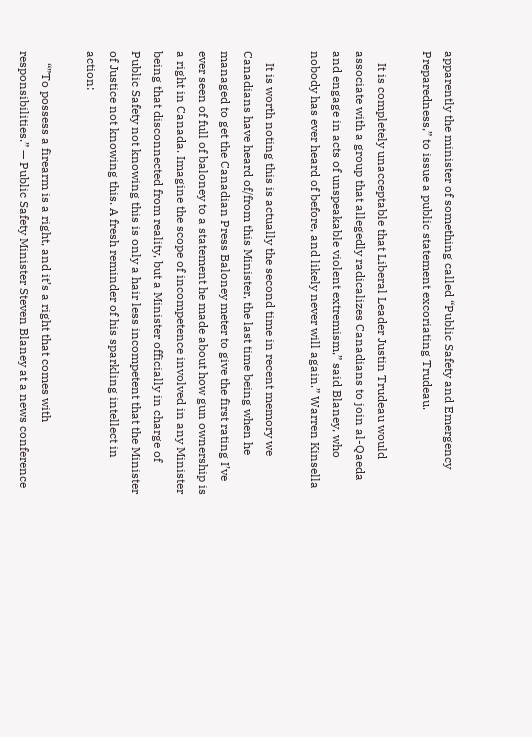apparently the minister of something called “Public Safety and Emergency Preparedness,” to issue a public statement excoriating Trudeau.

    It is completely unacceptable that Liberal Leader Justin Trudeau would associate with a group that allegedly radicalizes Canadians to join al-Qaeda and engage in acts of unspeakable violent extremism,” said Blaney, who nobody has ever heard of before, and likely never will again.” Warren Kinsella

    It is worth noting this is actually the second time in recent memory we Canadians have heard of/from this Minister, the last time being when he managed to get the Canadian Press Baloney meter to give the first rating I’ve ever seen of full of baloney to a statement he made about how gun ownership is a right in Canada. Imagine the scope of incompetence involved in any Minister being that disconnected from reality, but a Minister officially in charge of Public Safety not knowing this is only a hair less incompetent that the Minister of Justice not knowing this. A fresh reminder of his sparkling intellect in action:

    “”To possess a firearm is a right, and it’s a right that comes with responsibilities.” — Public Safety Minister Steven Blaney at a news conference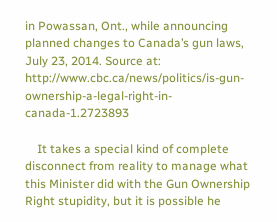in Powassan, Ont., while announcing planned changes to Canada’s gun laws, July 23, 2014. Source at: http://www.cbc.ca/news/politics/is-gun-ownership-a-legal-right-in-canada-1.2723893

    It takes a special kind of complete disconnect from reality to manage what this Minister did with the Gun Ownership Right stupidity, but it is possible he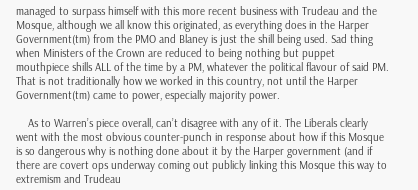managed to surpass himself with this more recent business with Trudeau and the Mosque, although we all know this originated, as everything does in the Harper Government(tm) from the PMO and Blaney is just the shill being used. Sad thing when Ministers of the Crown are reduced to being nothing but puppet mouthpiece shills ALL of the time by a PM, whatever the political flavour of said PM. That is not traditionally how we worked in this country, not until the Harper Government(tm) came to power, especially majority power.

    As to Warren’s piece overall, can’t disagree with any of it. The Liberals clearly went with the most obvious counter-punch in response about how if this Mosque is so dangerous why is nothing done about it by the Harper government (and if there are covert ops underway coming out publicly linking this Mosque this way to extremism and Trudeau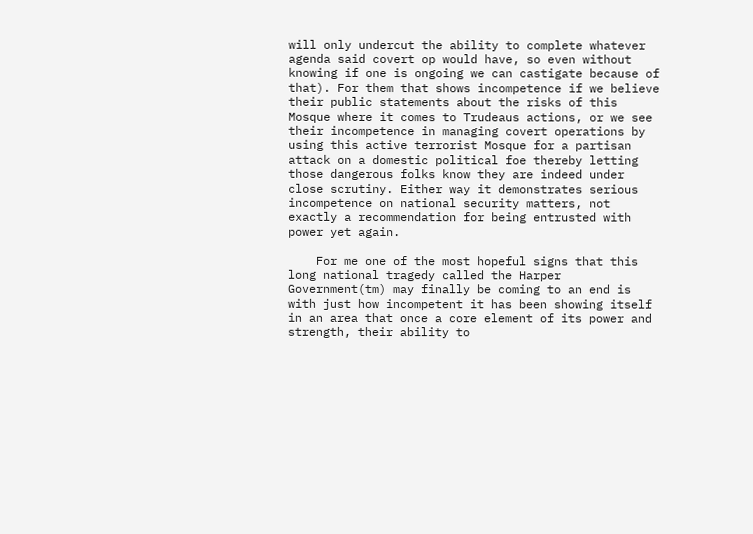will only undercut the ability to complete whatever agenda said covert op would have, so even without knowing if one is ongoing we can castigate because of that). For them that shows incompetence if we believe their public statements about the risks of this Mosque where it comes to Trudeaus actions, or we see their incompetence in managing covert operations by using this active terrorist Mosque for a partisan attack on a domestic political foe thereby letting those dangerous folks know they are indeed under close scrutiny. Either way it demonstrates serious incompetence on national security matters, not exactly a recommendation for being entrusted with power yet again.

    For me one of the most hopeful signs that this long national tragedy called the Harper Government(tm) may finally be coming to an end is with just how incompetent it has been showing itself in an area that once a core element of its power and strength, their ability to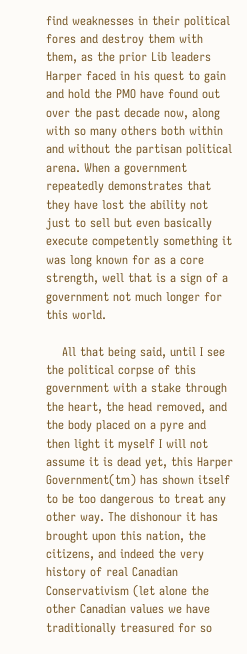find weaknesses in their political fores and destroy them with them, as the prior Lib leaders Harper faced in his quest to gain and hold the PMO have found out over the past decade now, along with so many others both within and without the partisan political arena. When a government repeatedly demonstrates that they have lost the ability not just to sell but even basically execute competently something it was long known for as a core strength, well that is a sign of a government not much longer for this world.

    All that being said, until I see the political corpse of this government with a stake through the heart, the head removed, and the body placed on a pyre and then light it myself I will not assume it is dead yet, this Harper Government(tm) has shown itself to be too dangerous to treat any other way. The dishonour it has brought upon this nation, the citizens, and indeed the very history of real Canadian Conservativism (let alone the other Canadian values we have traditionally treasured for so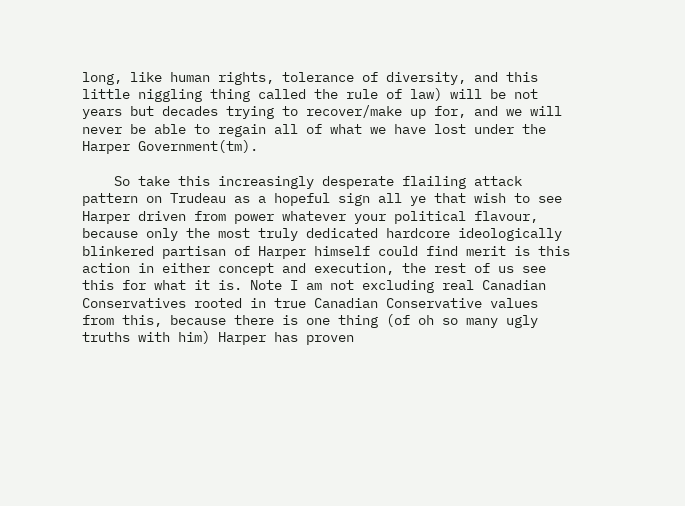long, like human rights, tolerance of diversity, and this little niggling thing called the rule of law) will be not years but decades trying to recover/make up for, and we will never be able to regain all of what we have lost under the Harper Government(tm).

    So take this increasingly desperate flailing attack pattern on Trudeau as a hopeful sign all ye that wish to see Harper driven from power whatever your political flavour, because only the most truly dedicated hardcore ideologically blinkered partisan of Harper himself could find merit is this action in either concept and execution, the rest of us see this for what it is. Note I am not excluding real Canadian Conservatives rooted in true Canadian Conservative values from this, because there is one thing (of oh so many ugly truths with him) Harper has proven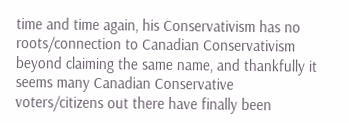time and time again, his Conservativism has no roots/connection to Canadian Conservativism beyond claiming the same name, and thankfully it seems many Canadian Conservative voters/citizens out there have finally been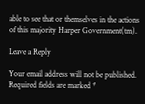able to see that or themselves in the actions of this majority Harper Government(tm).

Leave a Reply

Your email address will not be published. Required fields are marked *